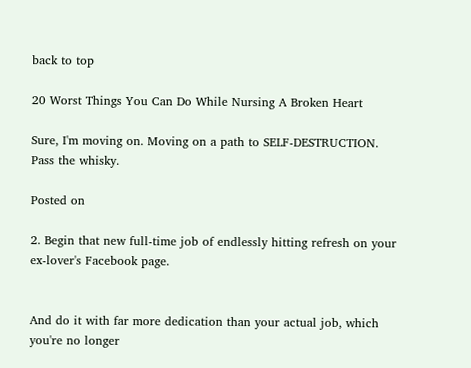back to top

20 Worst Things You Can Do While Nursing A Broken Heart

Sure, I'm moving on. Moving on a path to SELF-DESTRUCTION. Pass the whisky.

Posted on

2. Begin that new full-time job of endlessly hitting refresh on your ex-lover's Facebook page.


And do it with far more dedication than your actual job, which you're no longer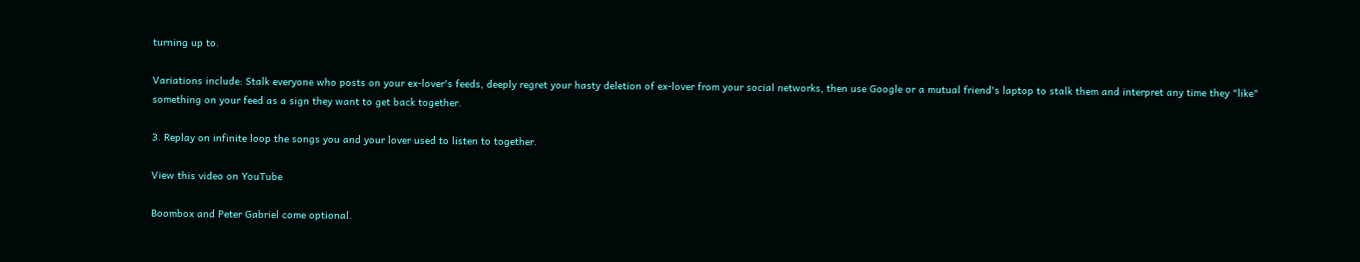turning up to.

Variations include: Stalk everyone who posts on your ex-lover's feeds, deeply regret your hasty deletion of ex-lover from your social networks, then use Google or a mutual friend's laptop to stalk them and interpret any time they "like" something on your feed as a sign they want to get back together.

3. Replay on infinite loop the songs you and your lover used to listen to together.

View this video on YouTube

Boombox and Peter Gabriel come optional.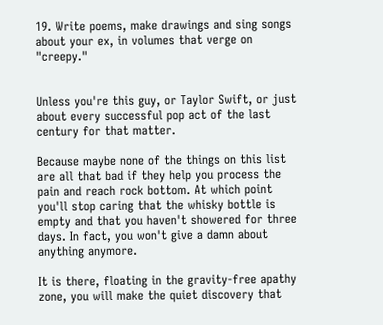19. Write poems, make drawings and sing songs about your ex, in volumes that verge on "creepy."


Unless you're this guy, or Taylor Swift, or just about every successful pop act of the last century for that matter.

Because maybe none of the things on this list are all that bad if they help you process the pain and reach rock bottom. At which point you'll stop caring that the whisky bottle is empty and that you haven't showered for three days. In fact, you won't give a damn about anything anymore.

It is there, floating in the gravity-free apathy zone, you will make the quiet discovery that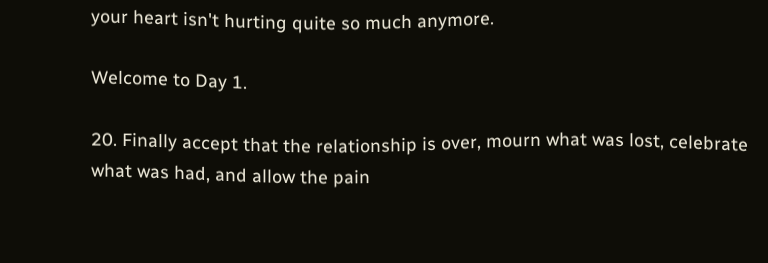your heart isn't hurting quite so much anymore.

Welcome to Day 1.

20. Finally accept that the relationship is over, mourn what was lost, celebrate what was had, and allow the pain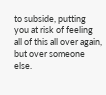to subside, putting you at risk of feeling all of this all over again, but over someone else.